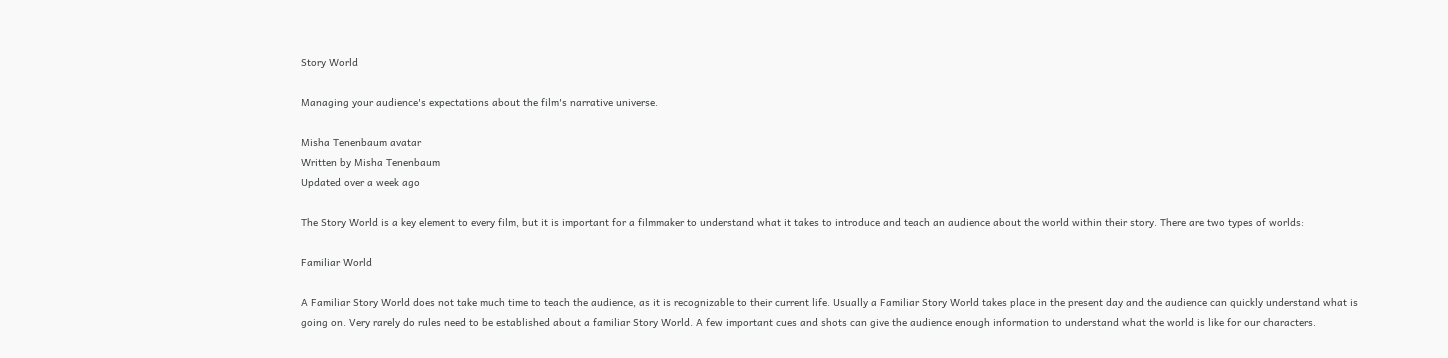Story World

Managing your audience's expectations about the film's narrative universe.

Misha Tenenbaum avatar
Written by Misha Tenenbaum
Updated over a week ago

The Story World is a key element to every film, but it is important for a filmmaker to understand what it takes to introduce and teach an audience about the world within their story. There are two types of worlds:

Familiar World

A Familiar Story World does not take much time to teach the audience, as it is recognizable to their current life. Usually a Familiar Story World takes place in the present day and the audience can quickly understand what is going on. Very rarely do rules need to be established about a familiar Story World. A few important cues and shots can give the audience enough information to understand what the world is like for our characters.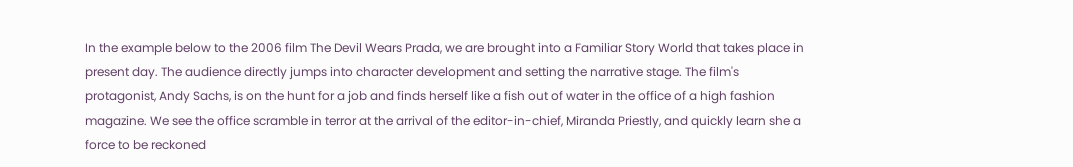In the example below to the 2006 film The Devil Wears Prada, we are brought into a Familiar Story World that takes place in present day. The audience directly jumps into character development and setting the narrative stage. The film's protagonist, Andy Sachs, is on the hunt for a job and finds herself like a fish out of water in the office of a high fashion magazine. We see the office scramble in terror at the arrival of the editor-in-chief, Miranda Priestly, and quickly learn she a force to be reckoned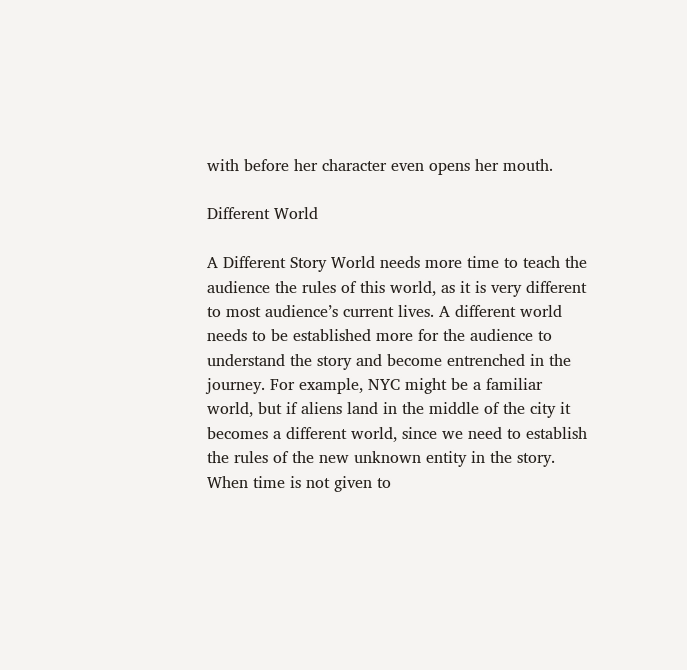with before her character even opens her mouth.

Different World

A Different Story World needs more time to teach the audience the rules of this world, as it is very different to most audience’s current lives. A different world needs to be established more for the audience to understand the story and become entrenched in the journey. For example, NYC might be a familiar world, but if aliens land in the middle of the city it becomes a different world, since we need to establish the rules of the new unknown entity in the story. When time is not given to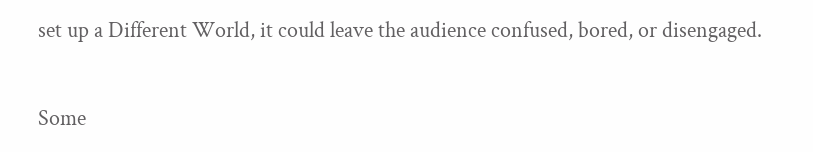set up a Different World, it could leave the audience confused, bored, or disengaged.

Some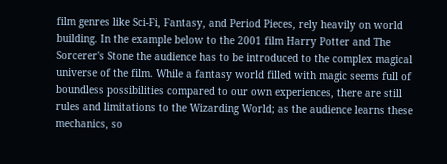film genres like Sci-Fi, Fantasy, and Period Pieces, rely heavily on world building. In the example below to the 2001 film Harry Potter and The Sorcerer's Stone the audience has to be introduced to the complex magical universe of the film. While a fantasy world filled with magic seems full of boundless possibilities compared to our own experiences, there are still rules and limitations to the Wizarding World; as the audience learns these mechanics, so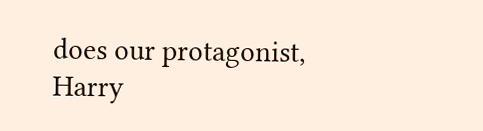does our protagonist, Harry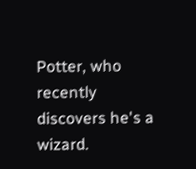Potter, who recently discovers he's a wizard.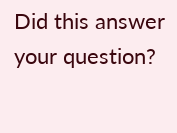Did this answer your question?